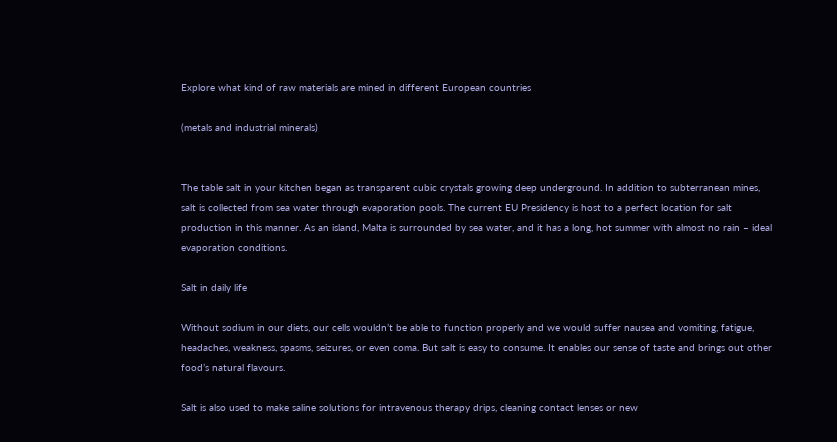Explore what kind of raw materials are mined in different European countries

(metals and industrial minerals)


The table salt in your kitchen began as transparent cubic crystals growing deep underground. In addition to subterranean mines, salt is collected from sea water through evaporation pools. The current EU Presidency is host to a perfect location for salt production in this manner. As an island, Malta is surrounded by sea water, and it has a long, hot summer with almost no rain – ideal evaporation conditions.

Salt in daily life

Without sodium in our diets, our cells wouldn’t be able to function properly and we would suffer nausea and vomiting, fatigue, headaches, weakness, spasms, seizures, or even coma. But salt is easy to consume. It enables our sense of taste and brings out other food’s natural flavours.

Salt is also used to make saline solutions for intravenous therapy drips, cleaning contact lenses or new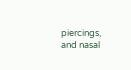piercings, and nasal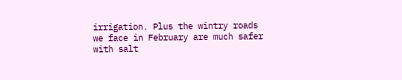irrigation. Plus the wintry roads we face in February are much safer with salt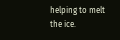helping to melt the ice.